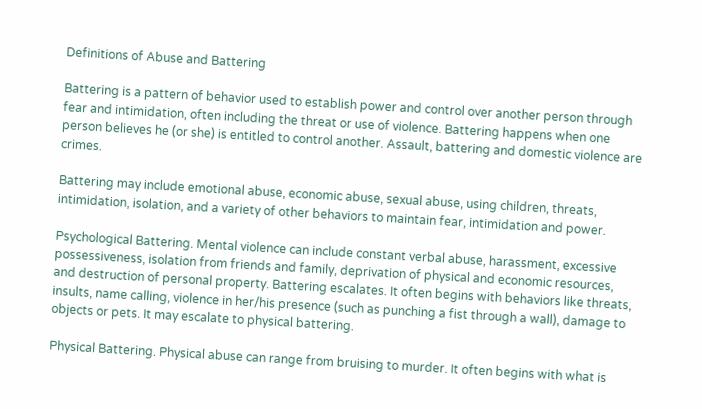Definitions of Abuse and Battering

Battering is a pattern of behavior used to establish power and control over another person through fear and intimidation, often including the threat or use of violence. Battering happens when one person believes he (or she) is entitled to control another. Assault, battering and domestic violence are crimes.

Battering may include emotional abuse, economic abuse, sexual abuse, using children, threats, intimidation, isolation, and a variety of other behaviors to maintain fear, intimidation and power.

Psychological Battering. Mental violence can include constant verbal abuse, harassment, excessive possessiveness, isolation from friends and family, deprivation of physical and economic resources, and destruction of personal property. Battering escalates. It often begins with behaviors like threats, insults, name calling, violence in her/his presence (such as punching a fist through a wall), damage to objects or pets. It may escalate to physical battering.

Physical Battering. Physical abuse can range from bruising to murder. It often begins with what is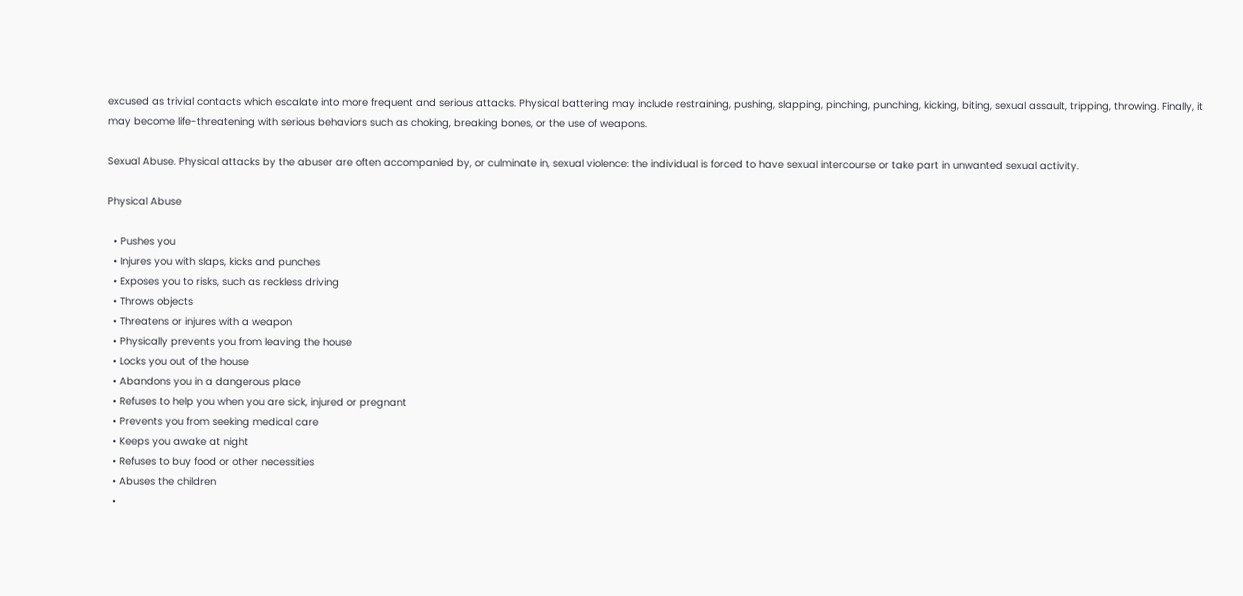excused as trivial contacts which escalate into more frequent and serious attacks. Physical battering may include restraining, pushing, slapping, pinching, punching, kicking, biting, sexual assault, tripping, throwing. Finally, it may become life-threatening with serious behaviors such as choking, breaking bones, or the use of weapons.

Sexual Abuse. Physical attacks by the abuser are often accompanied by, or culminate in, sexual violence: the individual is forced to have sexual intercourse or take part in unwanted sexual activity.

Physical Abuse

  • Pushes you
  • Injures you with slaps, kicks and punches
  • Exposes you to risks, such as reckless driving
  • Throws objects
  • Threatens or injures with a weapon
  • Physically prevents you from leaving the house
  • Locks you out of the house
  • Abandons you in a dangerous place
  • Refuses to help you when you are sick, injured or pregnant
  • Prevents you from seeking medical care
  • Keeps you awake at night
  • Refuses to buy food or other necessities
  • Abuses the children
  •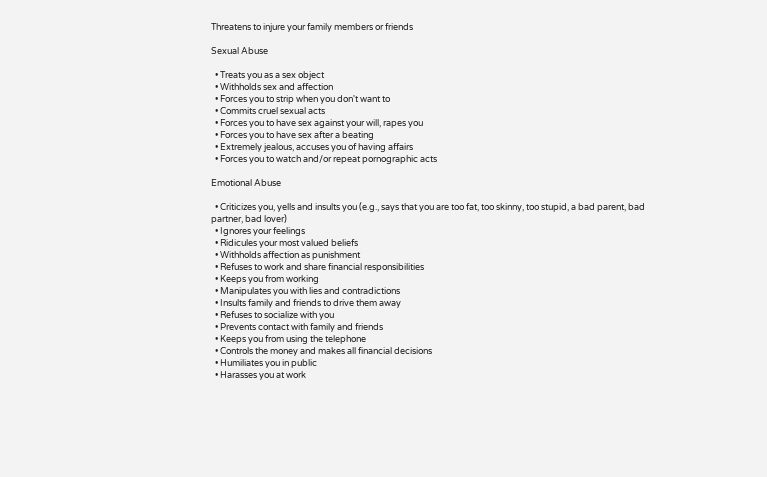Threatens to injure your family members or friends

Sexual Abuse

  • Treats you as a sex object
  • Withholds sex and affection
  • Forces you to strip when you don't want to
  • Commits cruel sexual acts
  • Forces you to have sex against your will, rapes you
  • Forces you to have sex after a beating
  • Extremely jealous, accuses you of having affairs
  • Forces you to watch and/or repeat pornographic acts

Emotional Abuse

  • Criticizes you, yells and insults you (e.g., says that you are too fat, too skinny, too stupid, a bad parent, bad partner, bad lover)
  • Ignores your feelings
  • Ridicules your most valued beliefs
  • Withholds affection as punishment
  • Refuses to work and share financial responsibilities
  • Keeps you from working
  • Manipulates you with lies and contradictions
  • Insults family and friends to drive them away
  • Refuses to socialize with you
  • Prevents contact with family and friends
  • Keeps you from using the telephone
  • Controls the money and makes all financial decisions
  • Humiliates you in public
  • Harasses you at work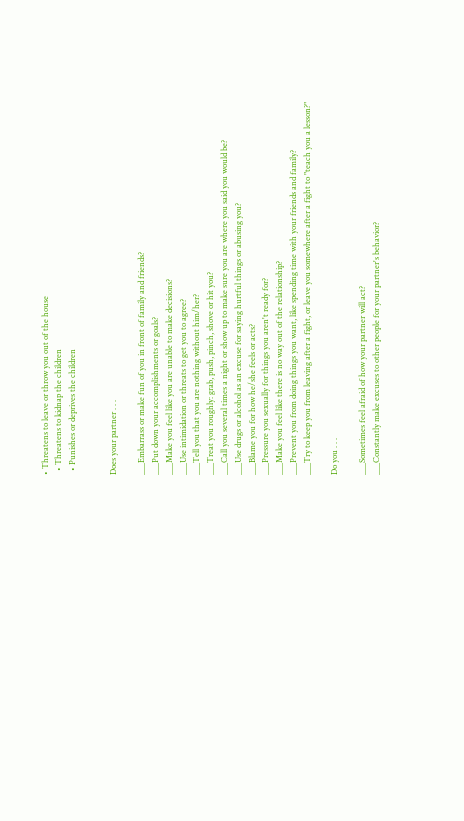• Threatens to leave or throw you out of the house
  • Threatens to kidnap the children
  • Punishes or deprives the children


Does your partner . . .

___Embarrass or make fun of you in front of family and friends?
___Put down your accomplishments or goals?
___Make you feel like you are unable to make decisions?
___Use intimidation or threats to get you to agree?
___Tell you that you are nothing without him/her?
___Treat you roughly: grab, push, pinch, shove or hit you?
___Call you several times a night or show up to make sure you are where you said you would be?
___Use drugs or alcohol as an excuse for saying hurtful things or abusing you?
___Blame you for how he/she feels or acts?
___Pressure you sexually for things you aren't ready for?
___Make you feel like there is no way out of the relationship?
___Prevent you from doing things you want, like spending time with your friends and family?
___Try to keep you from leaving after a fight, or leave you somewhere after a fight to "teach you a lesson?"

Do you . . .

___Sometimes feel afraid of how your partner will act?
___Constantly make excuses to other people for your partner's behavior?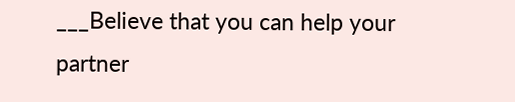___Believe that you can help your partner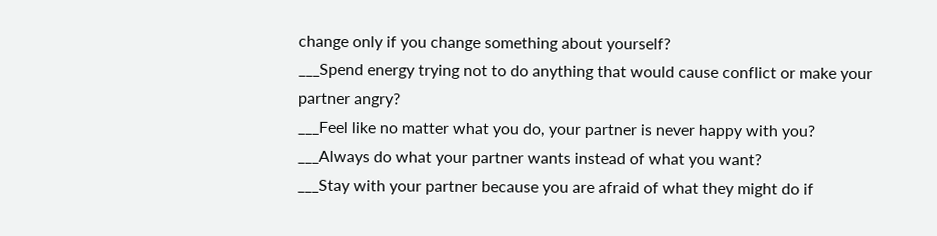change only if you change something about yourself?
___Spend energy trying not to do anything that would cause conflict or make your partner angry?
___Feel like no matter what you do, your partner is never happy with you?
___Always do what your partner wants instead of what you want?
___Stay with your partner because you are afraid of what they might do if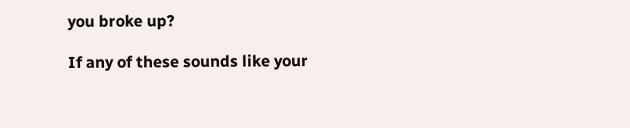you broke up?

If any of these sounds like your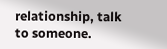relationship, talk to someone.